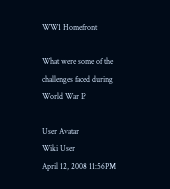WW1 Homefront

What were some of the challenges faced during World War I?

User Avatar
Wiki User
April 12, 2008 11:56PM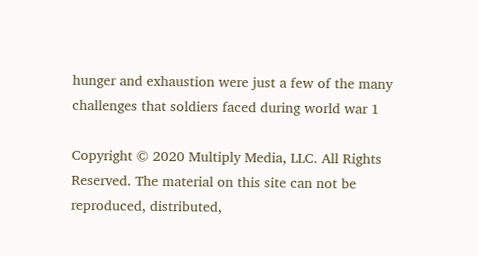hunger and exhaustion were just a few of the many challenges that soldiers faced during world war 1

Copyright © 2020 Multiply Media, LLC. All Rights Reserved. The material on this site can not be reproduced, distributed,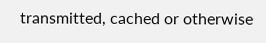transmitted, cached or otherwise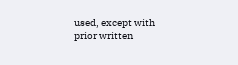used, except with prior written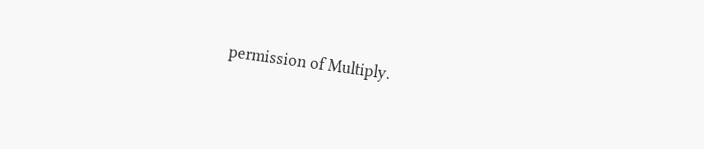permission of Multiply.